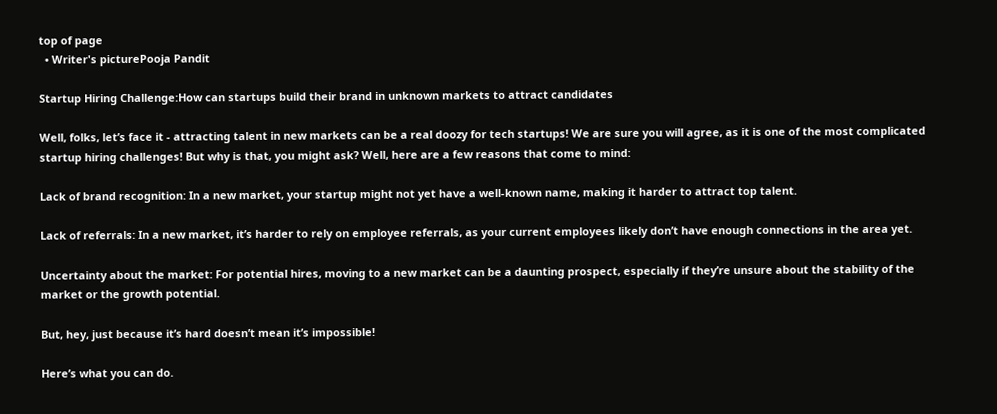top of page
  • Writer's picturePooja Pandit

Startup Hiring Challenge:How can startups build their brand in unknown markets to attract candidates

Well, folks, let’s face it - attracting talent in new markets can be a real doozy for tech startups! We are sure you will agree, as it is one of the most complicated startup hiring challenges! But why is that, you might ask? Well, here are a few reasons that come to mind:

Lack of brand recognition: In a new market, your startup might not yet have a well-known name, making it harder to attract top talent.

Lack of referrals: In a new market, it’s harder to rely on employee referrals, as your current employees likely don’t have enough connections in the area yet.

Uncertainty about the market: For potential hires, moving to a new market can be a daunting prospect, especially if they’re unsure about the stability of the market or the growth potential.

But, hey, just because it’s hard doesn’t mean it’s impossible!

Here’s what you can do.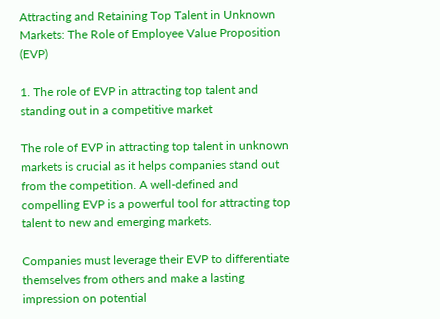Attracting and Retaining Top Talent in Unknown Markets: The Role of Employee Value Proposition (EVP)

1. The role of EVP in attracting top talent and standing out in a competitive market

The role of EVP in attracting top talent in unknown markets is crucial as it helps companies stand out from the competition. A well-defined and compelling EVP is a powerful tool for attracting top talent to new and emerging markets.

Companies must leverage their EVP to differentiate themselves from others and make a lasting impression on potential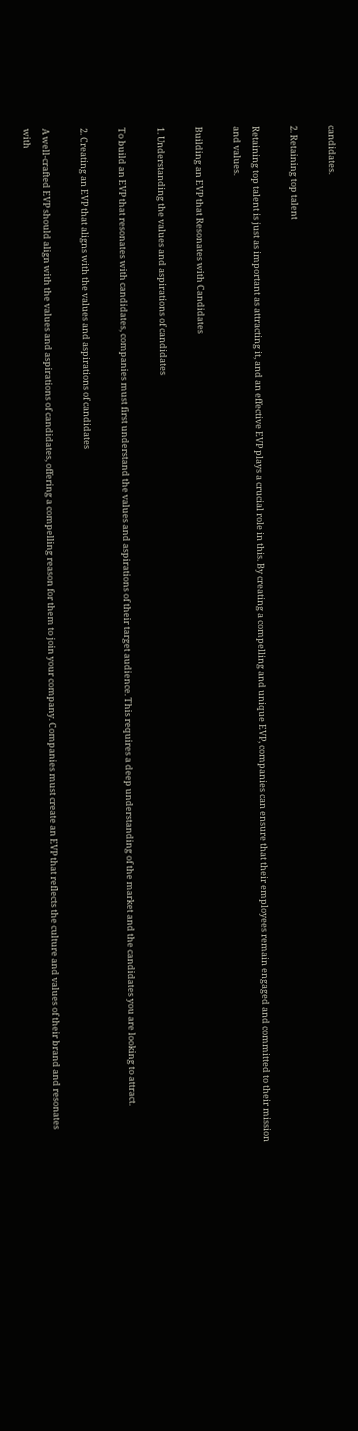candidates.

2. Retaining top talent

Retaining top talent is just as important as attracting it, and an effective EVP plays a crucial role in this. By creating a compelling and unique EVP, companies can ensure that their employees remain engaged and committed to their mission and values.

Building an EVP that Resonates with Candidates

1. Understanding the values and aspirations of candidates

To build an EVP that resonates with candidates, companies must first understand the values and aspirations of their target audience. This requires a deep understanding of the market and the candidates you are looking to attract.

2. Creating an EVP that aligns with the values and aspirations of candidates

A well-crafted EVP should align with the values and aspirations of candidates, offering a compelling reason for them to join your company. Companies must create an EVP that reflects the culture and values of their brand and resonates with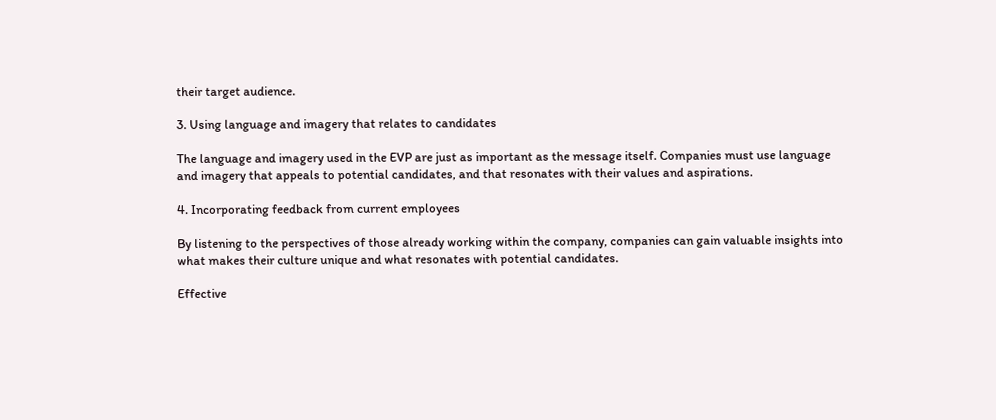their target audience.

3. Using language and imagery that relates to candidates

The language and imagery used in the EVP are just as important as the message itself. Companies must use language and imagery that appeals to potential candidates, and that resonates with their values and aspirations.

4. Incorporating feedback from current employees

By listening to the perspectives of those already working within the company, companies can gain valuable insights into what makes their culture unique and what resonates with potential candidates.

Effective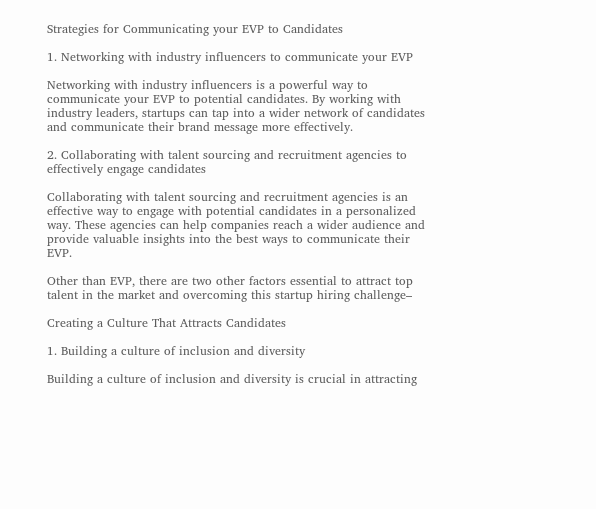Strategies for Communicating your EVP to Candidates

1. Networking with industry influencers to communicate your EVP

Networking with industry influencers is a powerful way to communicate your EVP to potential candidates. By working with industry leaders, startups can tap into a wider network of candidates and communicate their brand message more effectively.

2. Collaborating with talent sourcing and recruitment agencies to effectively engage candidates

Collaborating with talent sourcing and recruitment agencies is an effective way to engage with potential candidates in a personalized way. These agencies can help companies reach a wider audience and provide valuable insights into the best ways to communicate their EVP.

Other than EVP, there are two other factors essential to attract top talent in the market and overcoming this startup hiring challenge–

Creating a Culture That Attracts Candidates

1. Building a culture of inclusion and diversity

Building a culture of inclusion and diversity is crucial in attracting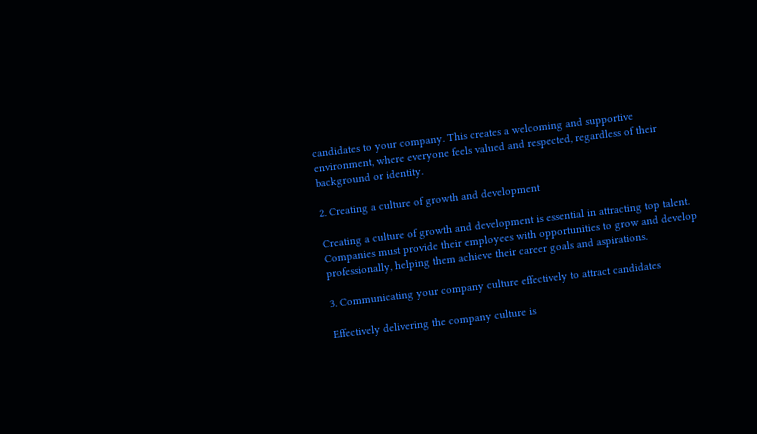candidates to your company. This creates a welcoming and supportive environment, where everyone feels valued and respected, regardless of their background or identity.

2. Creating a culture of growth and development

Creating a culture of growth and development is essential in attracting top talent. Companies must provide their employees with opportunities to grow and develop professionally, helping them achieve their career goals and aspirations.

3. Communicating your company culture effectively to attract candidates

Effectively delivering the company culture is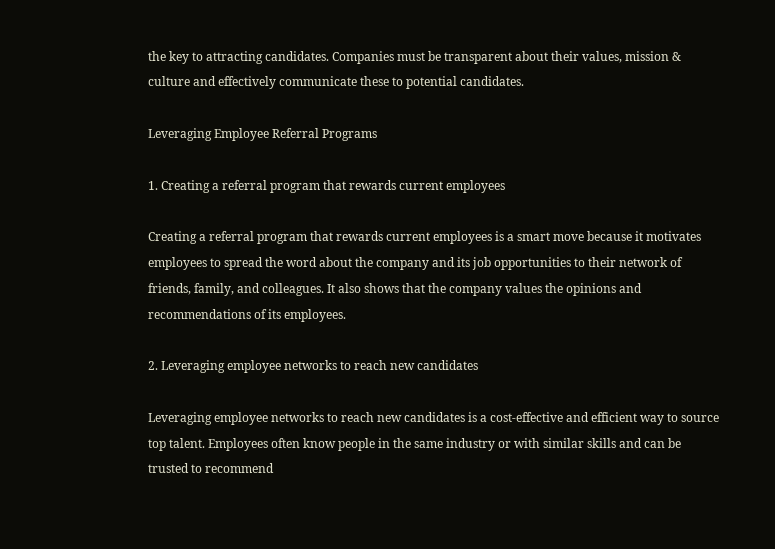the key to attracting candidates. Companies must be transparent about their values, mission & culture and effectively communicate these to potential candidates.

Leveraging Employee Referral Programs

1. Creating a referral program that rewards current employees

Creating a referral program that rewards current employees is a smart move because it motivates employees to spread the word about the company and its job opportunities to their network of friends, family, and colleagues. It also shows that the company values the opinions and recommendations of its employees.

2. Leveraging employee networks to reach new candidates

Leveraging employee networks to reach new candidates is a cost-effective and efficient way to source top talent. Employees often know people in the same industry or with similar skills and can be trusted to recommend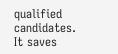qualified candidates. It saves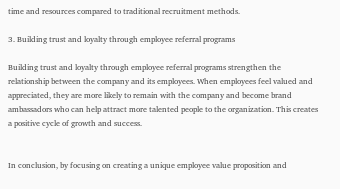time and resources compared to traditional recruitment methods.

3. Building trust and loyalty through employee referral programs

Building trust and loyalty through employee referral programs strengthen the relationship between the company and its employees. When employees feel valued and appreciated, they are more likely to remain with the company and become brand ambassadors who can help attract more talented people to the organization. This creates a positive cycle of growth and success.


In conclusion, by focusing on creating a unique employee value proposition and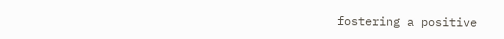fostering a positive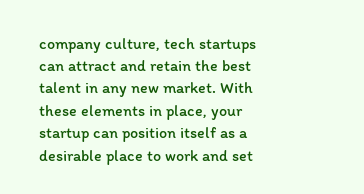company culture, tech startups can attract and retain the best talent in any new market. With these elements in place, your startup can position itself as a desirable place to work and set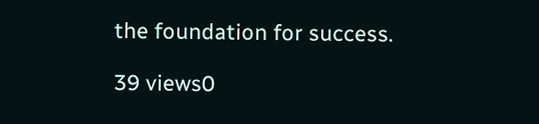the foundation for success.

39 views0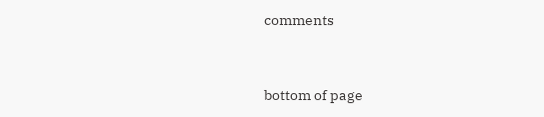comments


bottom of page